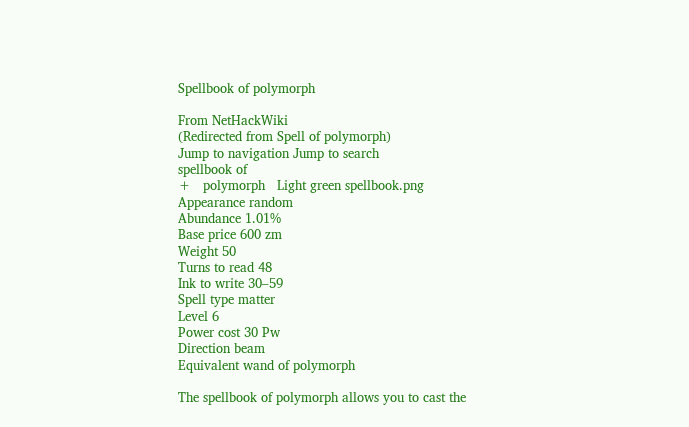Spellbook of polymorph

From NetHackWiki
(Redirected from Spell of polymorph)
Jump to navigation Jump to search
spellbook of
+   polymorph   Light green spellbook.png
Appearance random
Abundance 1.01%
Base price 600 zm
Weight 50
Turns to read 48
Ink to write 30–59
Spell type matter
Level 6
Power cost 30 Pw
Direction beam
Equivalent wand of polymorph

The spellbook of polymorph allows you to cast the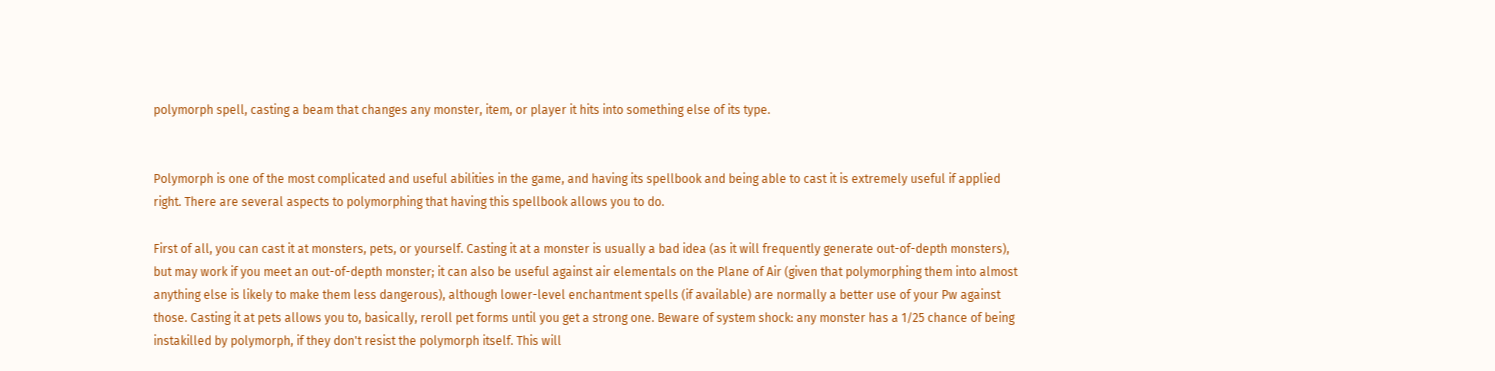polymorph spell, casting a beam that changes any monster, item, or player it hits into something else of its type.


Polymorph is one of the most complicated and useful abilities in the game, and having its spellbook and being able to cast it is extremely useful if applied right. There are several aspects to polymorphing that having this spellbook allows you to do.

First of all, you can cast it at monsters, pets, or yourself. Casting it at a monster is usually a bad idea (as it will frequently generate out-of-depth monsters), but may work if you meet an out-of-depth monster; it can also be useful against air elementals on the Plane of Air (given that polymorphing them into almost anything else is likely to make them less dangerous), although lower-level enchantment spells (if available) are normally a better use of your Pw against those. Casting it at pets allows you to, basically, reroll pet forms until you get a strong one. Beware of system shock: any monster has a 1/25 chance of being instakilled by polymorph, if they don't resist the polymorph itself. This will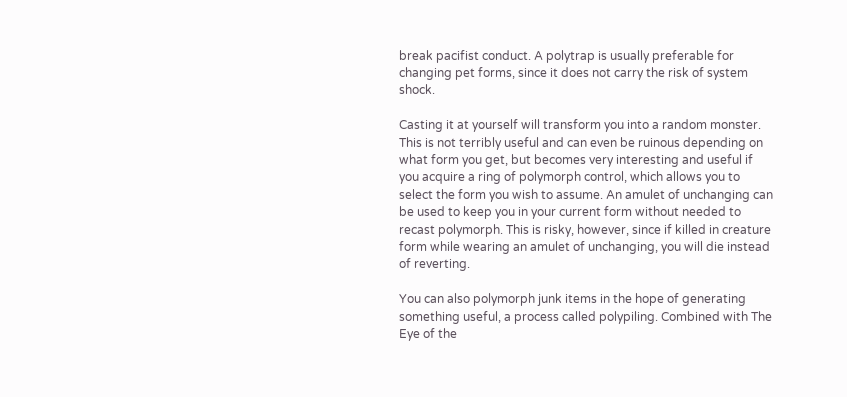break pacifist conduct. A polytrap is usually preferable for changing pet forms, since it does not carry the risk of system shock.

Casting it at yourself will transform you into a random monster. This is not terribly useful and can even be ruinous depending on what form you get, but becomes very interesting and useful if you acquire a ring of polymorph control, which allows you to select the form you wish to assume. An amulet of unchanging can be used to keep you in your current form without needed to recast polymorph. This is risky, however, since if killed in creature form while wearing an amulet of unchanging, you will die instead of reverting.

You can also polymorph junk items in the hope of generating something useful, a process called polypiling. Combined with The Eye of the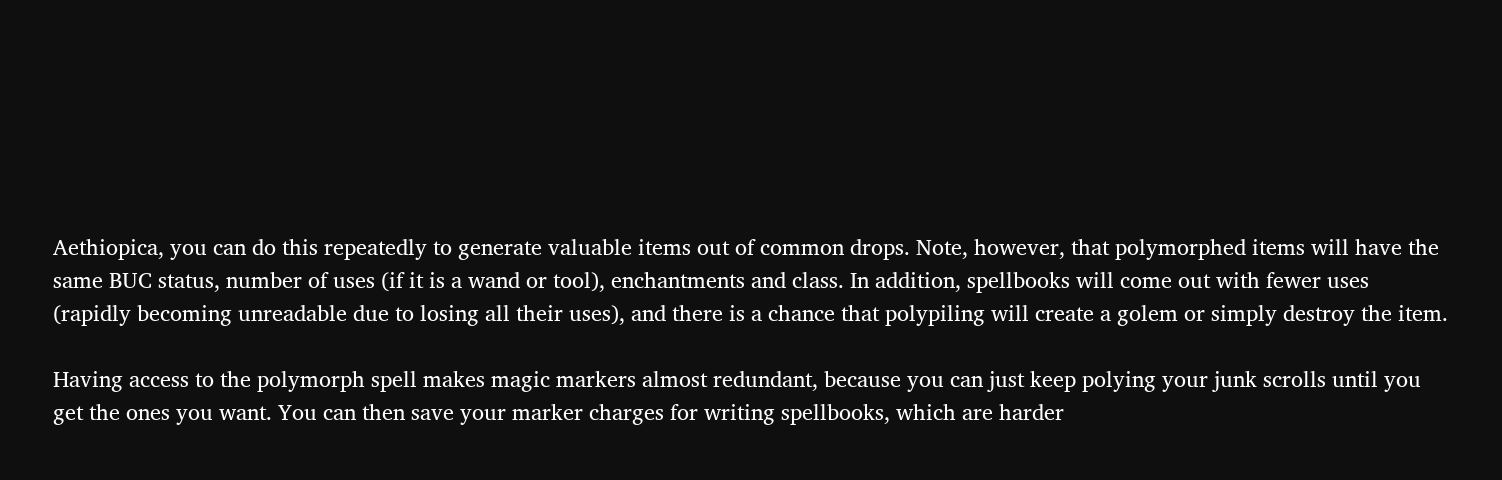Aethiopica, you can do this repeatedly to generate valuable items out of common drops. Note, however, that polymorphed items will have the same BUC status, number of uses (if it is a wand or tool), enchantments and class. In addition, spellbooks will come out with fewer uses (rapidly becoming unreadable due to losing all their uses), and there is a chance that polypiling will create a golem or simply destroy the item.

Having access to the polymorph spell makes magic markers almost redundant, because you can just keep polying your junk scrolls until you get the ones you want. You can then save your marker charges for writing spellbooks, which are harder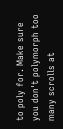to poly for. Make sure you don't polymorph too many scrolls at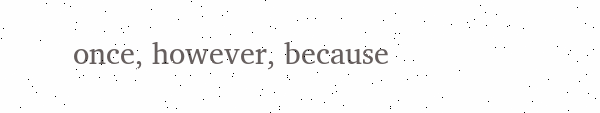once, however, because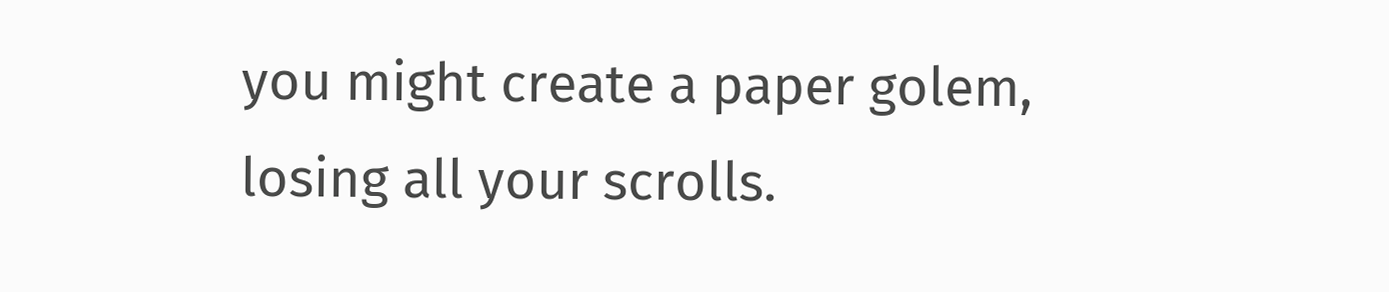you might create a paper golem, losing all your scrolls.